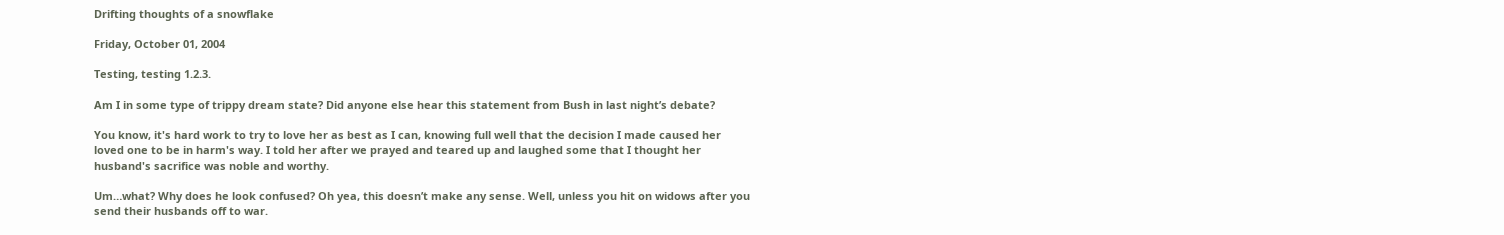Drifting thoughts of a snowflake

Friday, October 01, 2004

Testing, testing 1.2.3.

Am I in some type of trippy dream state? Did anyone else hear this statement from Bush in last night’s debate?

You know, it's hard work to try to love her as best as I can, knowing full well that the decision I made caused her loved one to be in harm's way. I told her after we prayed and teared up and laughed some that I thought her husband's sacrifice was noble and worthy.

Um…what? Why does he look confused? Oh yea, this doesn’t make any sense. Well, unless you hit on widows after you send their husbands off to war.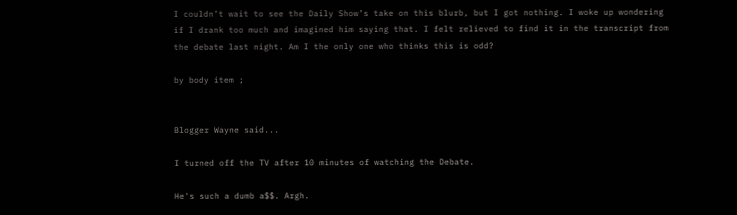I couldn’t wait to see the Daily Show’s take on this blurb, but I got nothing. I woke up wondering if I drank too much and imagined him saying that. I felt relieved to find it in the transcript from the debate last night. Am I the only one who thinks this is odd?

by body item ;


Blogger Wayne said...

I turned off the TV after 10 minutes of watching the Debate.

He's such a dumb a$$. Argh.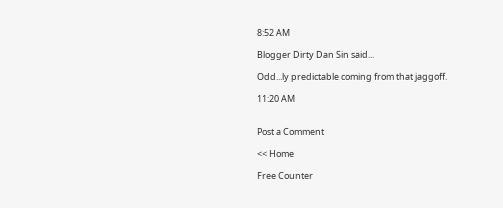8:52 AM

Blogger Dirty Dan Sin said...

Odd...ly predictable coming from that jaggoff.

11:20 AM


Post a Comment

<< Home

Free Counter